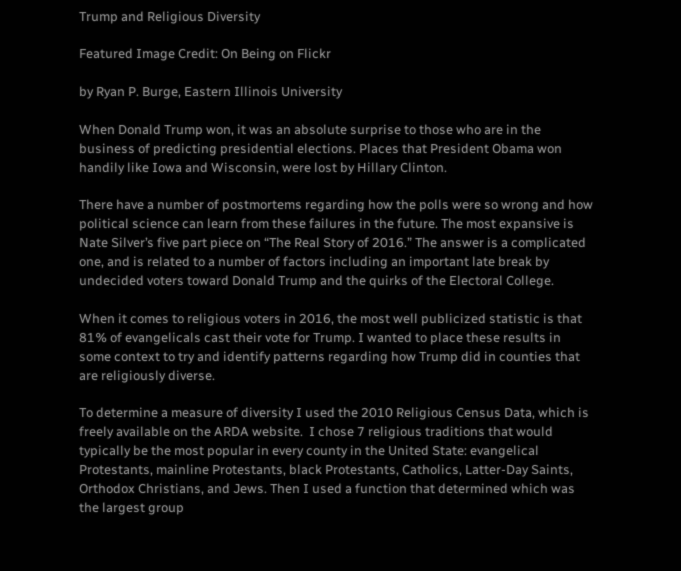Trump and Religious Diversity

Featured Image Credit: On Being on Flickr

by Ryan P. Burge, Eastern Illinois University

When Donald Trump won, it was an absolute surprise to those who are in the business of predicting presidential elections. Places that President Obama won handily like Iowa and Wisconsin, were lost by Hillary Clinton.

There have a number of postmortems regarding how the polls were so wrong and how political science can learn from these failures in the future. The most expansive is Nate Silver’s five part piece on “The Real Story of 2016.” The answer is a complicated one, and is related to a number of factors including an important late break by undecided voters toward Donald Trump and the quirks of the Electoral College.

When it comes to religious voters in 2016, the most well publicized statistic is that 81% of evangelicals cast their vote for Trump. I wanted to place these results in some context to try and identify patterns regarding how Trump did in counties that are religiously diverse.

To determine a measure of diversity I used the 2010 Religious Census Data, which is freely available on the ARDA website.  I chose 7 religious traditions that would typically be the most popular in every county in the United State: evangelical Protestants, mainline Protestants, black Protestants, Catholics, Latter-Day Saints, Orthodox Christians, and Jews. Then I used a function that determined which was the largest group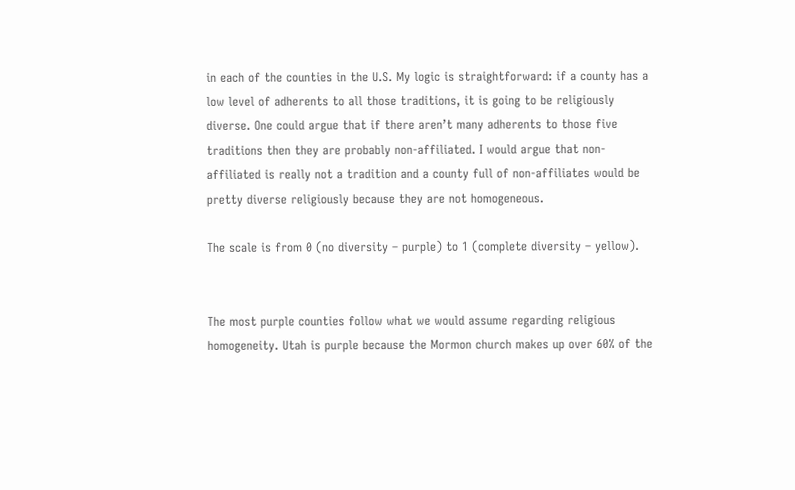in each of the counties in the U.S. My logic is straightforward: if a county has a low level of adherents to all those traditions, it is going to be religiously diverse. One could argue that if there aren’t many adherents to those five traditions then they are probably non-affiliated. I would argue that non-affiliated is really not a tradition and a county full of non-affiliates would be pretty diverse religiously because they are not homogeneous.

The scale is from 0 (no diversity – purple) to 1 (complete diversity – yellow).


The most purple counties follow what we would assume regarding religious homogeneity. Utah is purple because the Mormon church makes up over 60% of the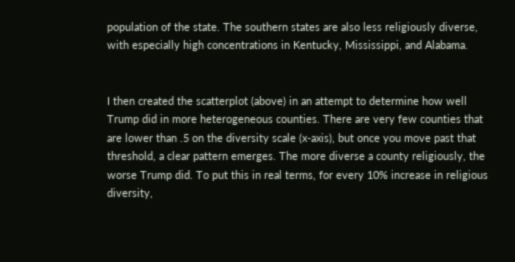population of the state. The southern states are also less religiously diverse, with especially high concentrations in Kentucky, Mississippi, and Alabama.


I then created the scatterplot (above) in an attempt to determine how well Trump did in more heterogeneous counties. There are very few counties that are lower than .5 on the diversity scale (x-axis), but once you move past that threshold, a clear pattern emerges. The more diverse a county religiously, the worse Trump did. To put this in real terms, for every 10% increase in religious diversity,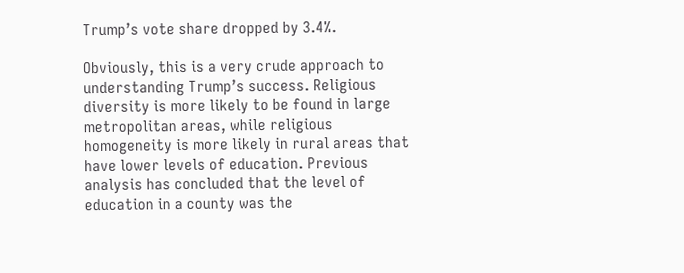Trump’s vote share dropped by 3.4%.

Obviously, this is a very crude approach to understanding Trump’s success. Religious diversity is more likely to be found in large metropolitan areas, while religious homogeneity is more likely in rural areas that have lower levels of education. Previous analysis has concluded that the level of education in a county was the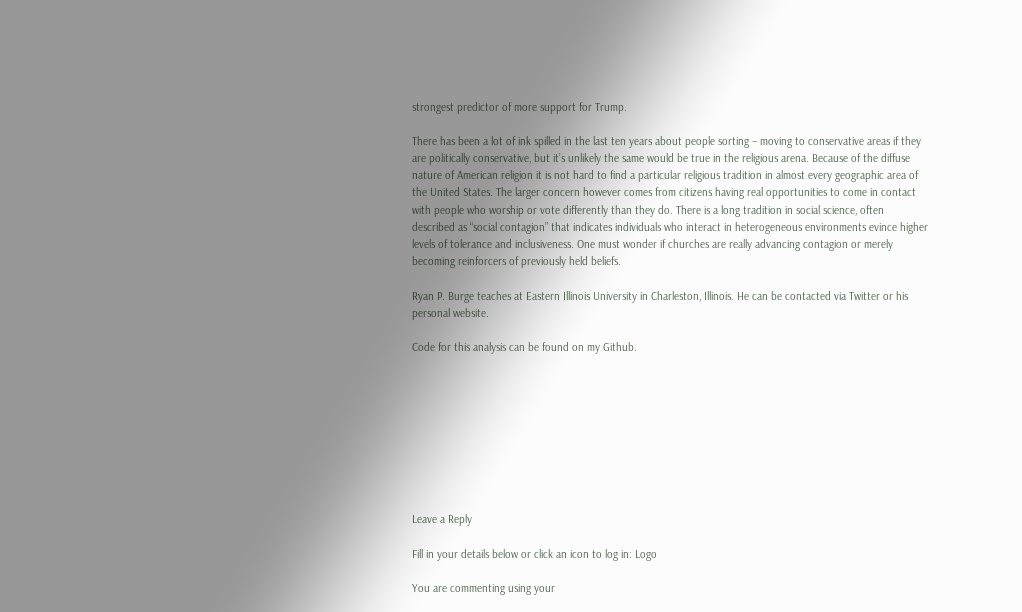strongest predictor of more support for Trump.

There has been a lot of ink spilled in the last ten years about people sorting – moving to conservative areas if they are politically conservative, but it’s unlikely the same would be true in the religious arena. Because of the diffuse nature of American religion it is not hard to find a particular religious tradition in almost every geographic area of the United States. The larger concern however comes from citizens having real opportunities to come in contact with people who worship or vote differently than they do. There is a long tradition in social science, often described as “social contagion” that indicates individuals who interact in heterogeneous environments evince higher levels of tolerance and inclusiveness. One must wonder if churches are really advancing contagion or merely becoming reinforcers of previously held beliefs.

Ryan P. Burge teaches at Eastern Illinois University in Charleston, Illinois. He can be contacted via Twitter or his personal website.

Code for this analysis can be found on my Github.









Leave a Reply

Fill in your details below or click an icon to log in: Logo

You are commenting using your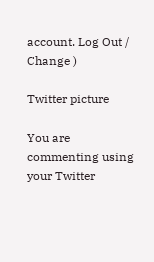account. Log Out /  Change )

Twitter picture

You are commenting using your Twitter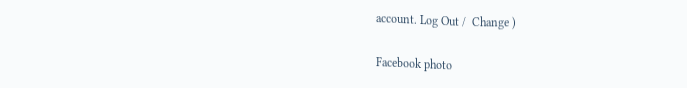account. Log Out /  Change )

Facebook photo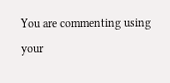You are commenting using your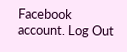Facebook account. Log Out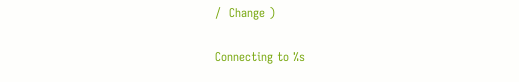/  Change )

Connecting to %s